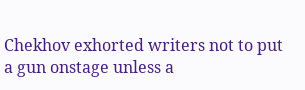Chekhov exhorted writers not to put a gun onstage unless a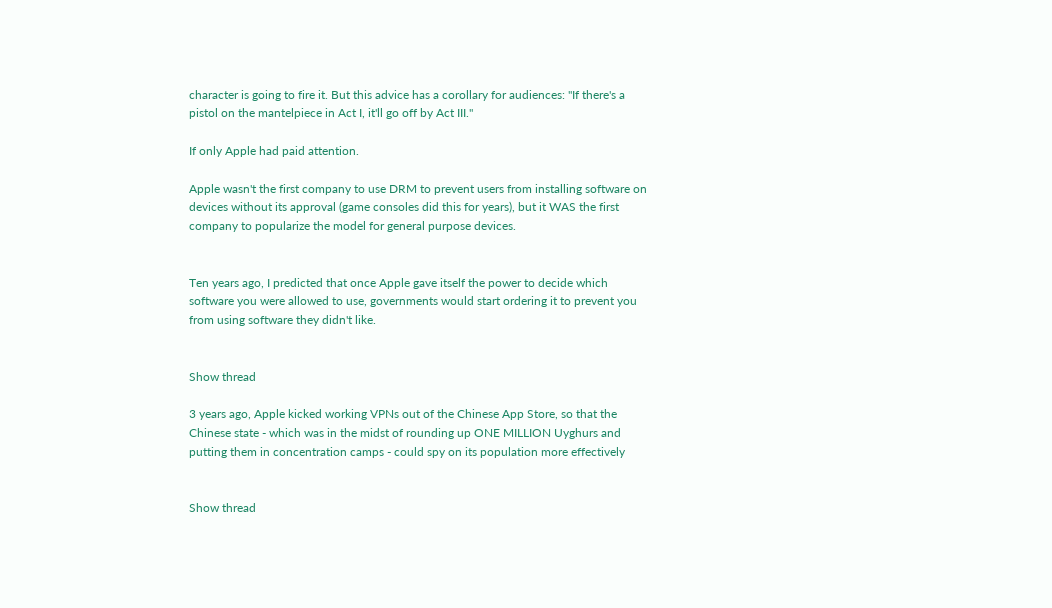character is going to fire it. But this advice has a corollary for audiences: "If there's a pistol on the mantelpiece in Act I, it'll go off by Act III."

If only Apple had paid attention.

Apple wasn't the first company to use DRM to prevent users from installing software on devices without its approval (game consoles did this for years), but it WAS the first company to popularize the model for general purpose devices.


Ten years ago, I predicted that once Apple gave itself the power to decide which software you were allowed to use, governments would start ordering it to prevent you from using software they didn't like.


Show thread

3 years ago, Apple kicked working VPNs out of the Chinese App Store, so that the Chinese state - which was in the midst of rounding up ONE MILLION Uyghurs and putting them in concentration camps - could spy on its population more effectively


Show thread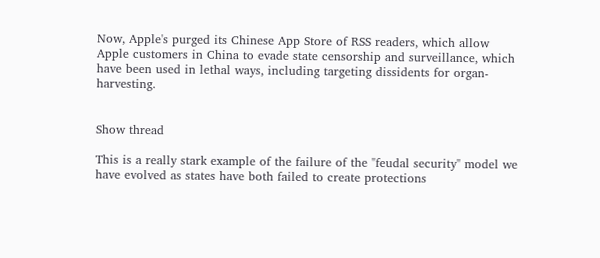Now, Apple's purged its Chinese App Store of RSS readers, which allow Apple customers in China to evade state censorship and surveillance, which have been used in lethal ways, including targeting dissidents for organ-harvesting.


Show thread

This is a really stark example of the failure of the "feudal security" model we have evolved as states have both failed to create protections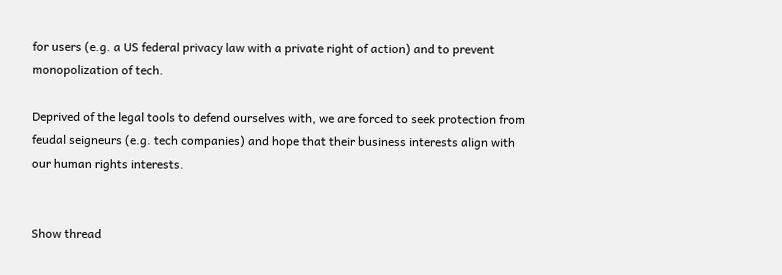for users (e.g. a US federal privacy law with a private right of action) and to prevent monopolization of tech.

Deprived of the legal tools to defend ourselves with, we are forced to seek protection from feudal seigneurs (e.g. tech companies) and hope that their business interests align with our human rights interests.


Show thread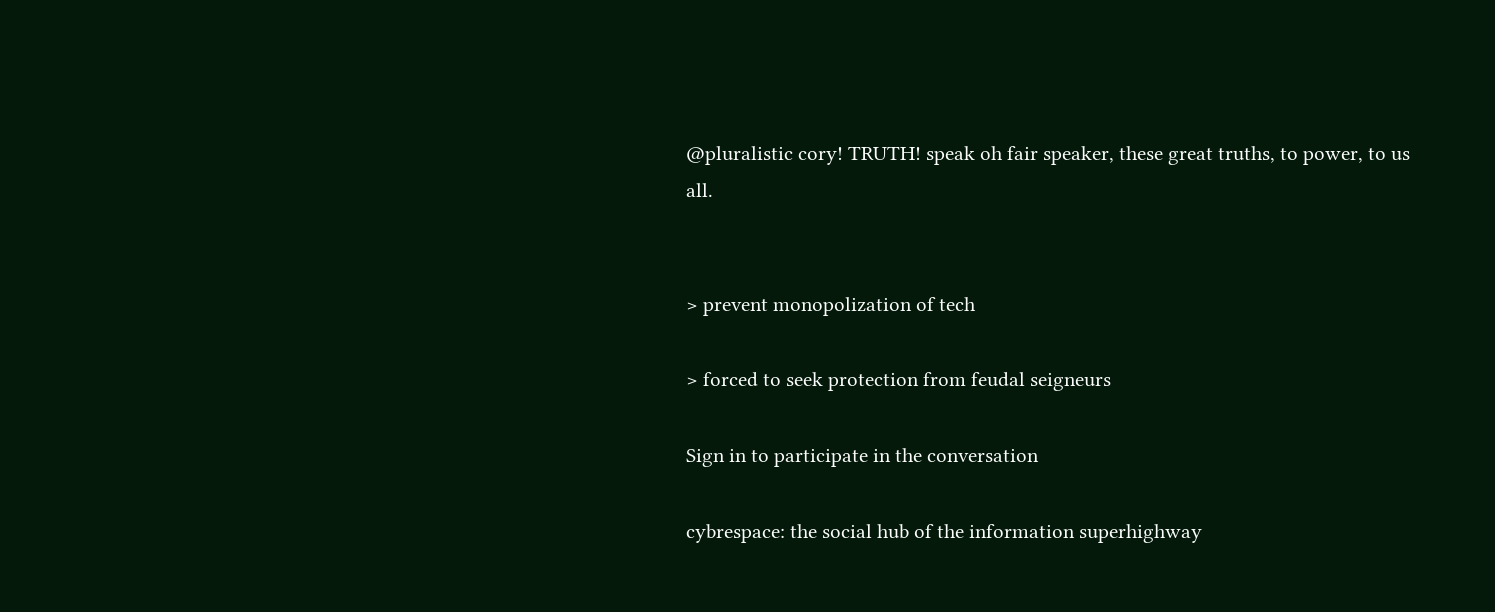@pluralistic cory! TRUTH! speak oh fair speaker, these great truths, to power, to us all.


> prevent monopolization of tech

> forced to seek protection from feudal seigneurs

Sign in to participate in the conversation

cybrespace: the social hub of the information superhighway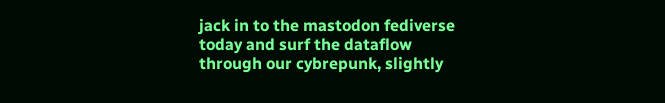jack in to the mastodon fediverse today and surf the dataflow through our cybrepunk, slightly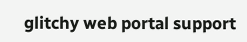glitchy web portal support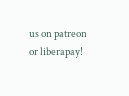us on patreon or liberapay!